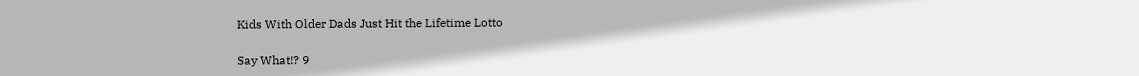Kids With Older Dads Just Hit the Lifetime Lotto

Say What!? 9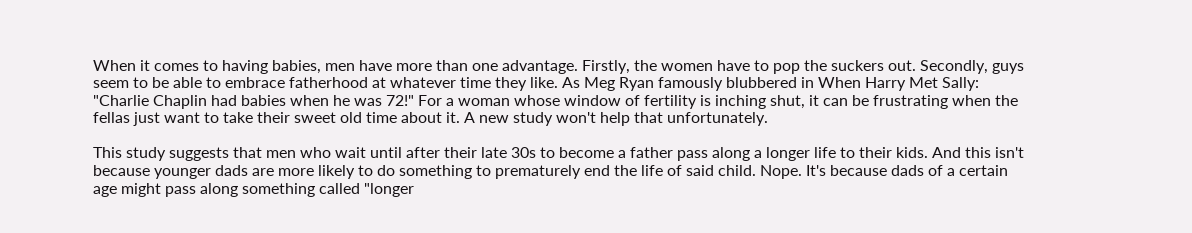When it comes to having babies, men have more than one advantage. Firstly, the women have to pop the suckers out. Secondly, guys seem to be able to embrace fatherhood at whatever time they like. As Meg Ryan famously blubbered in When Harry Met Sally: "Charlie Chaplin had babies when he was 72!" For a woman whose window of fertility is inching shut, it can be frustrating when the fellas just want to take their sweet old time about it. A new study won't help that unfortunately.

This study suggests that men who wait until after their late 30s to become a father pass along a longer life to their kids. And this isn't because younger dads are more likely to do something to prematurely end the life of said child. Nope. It's because dads of a certain age might pass along something called "longer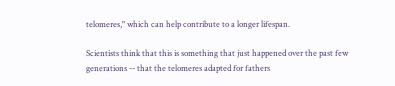telomeres," which can help contribute to a longer lifespan.

Scientists think that this is something that just happened over the past few generations -- that the telomeres adapted for fathers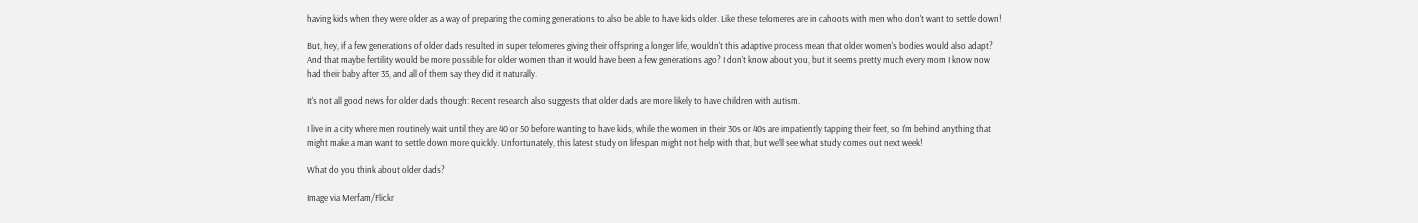having kids when they were older as a way of preparing the coming generations to also be able to have kids older. Like these telomeres are in cahoots with men who don't want to settle down!

But, hey, if a few generations of older dads resulted in super telomeres giving their offspring a longer life, wouldn't this adaptive process mean that older women's bodies would also adapt? And that maybe fertility would be more possible for older women than it would have been a few generations ago? I don't know about you, but it seems pretty much every mom I know now had their baby after 35, and all of them say they did it naturally.

It's not all good news for older dads though: Recent research also suggests that older dads are more likely to have children with autism.

I live in a city where men routinely wait until they are 40 or 50 before wanting to have kids, while the women in their 30s or 40s are impatiently tapping their feet, so I'm behind anything that might make a man want to settle down more quickly. Unfortunately, this latest study on lifespan might not help with that, but we'll see what study comes out next week!

What do you think about older dads?

Image via Merfam/Flickr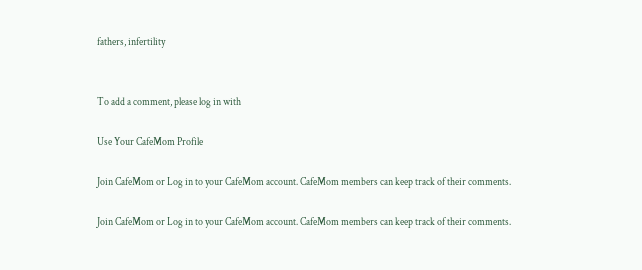fathers, infertility


To add a comment, please log in with

Use Your CafeMom Profile

Join CafeMom or Log in to your CafeMom account. CafeMom members can keep track of their comments.

Join CafeMom or Log in to your CafeMom account. CafeMom members can keep track of their comments.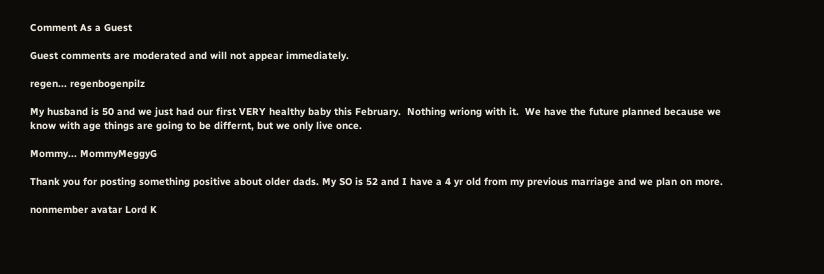Comment As a Guest

Guest comments are moderated and will not appear immediately.

regen... regenbogenpilz

My husband is 50 and we just had our first VERY healthy baby this February.  Nothing wriong with it.  We have the future planned because we know with age things are going to be differnt, but we only live once.

Mommy... MommyMeggyG

Thank you for posting something positive about older dads. My SO is 52 and I have a 4 yr old from my previous marriage and we plan on more.

nonmember avatar Lord K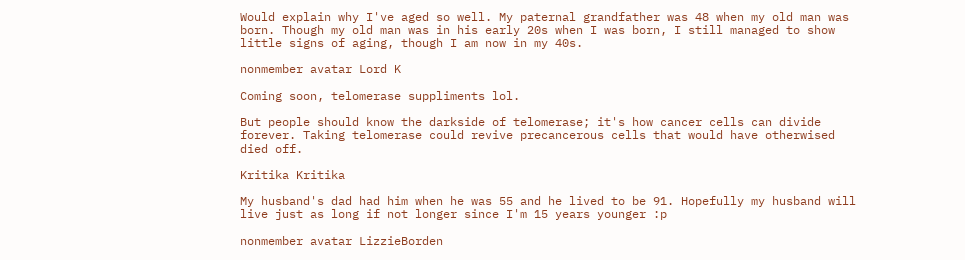Would explain why I've aged so well. My paternal grandfather was 48 when my old man was born. Though my old man was in his early 20s when I was born, I still managed to show little signs of aging, though I am now in my 40s.

nonmember avatar Lord K

Coming soon, telomerase suppliments lol.

But people should know the darkside of telomerase; it's how cancer cells can divide forever. Taking telomerase could revive precancerous cells that would have otherwised died off.

Kritika Kritika

My husband's dad had him when he was 55 and he lived to be 91. Hopefully my husband will live just as long if not longer since I'm 15 years younger :p

nonmember avatar LizzieBorden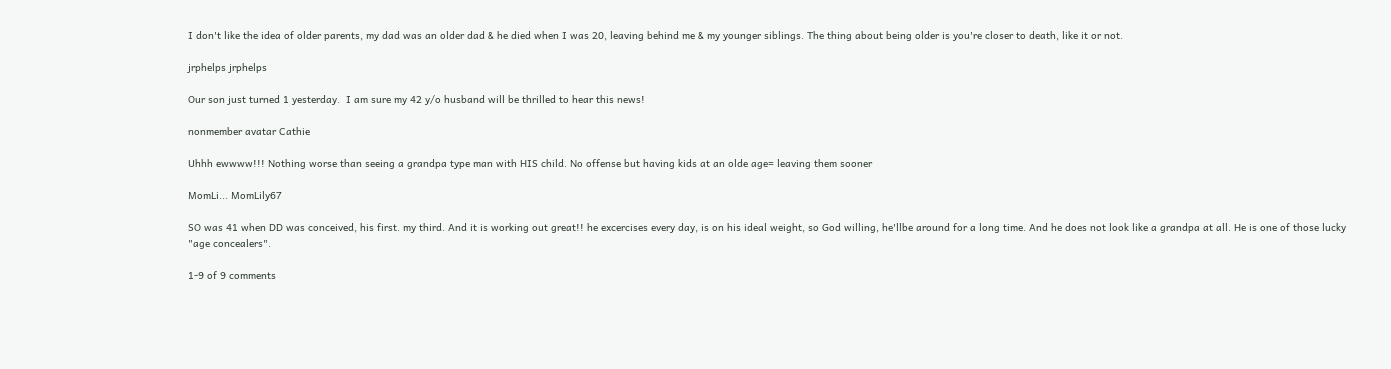I don't like the idea of older parents, my dad was an older dad & he died when I was 20, leaving behind me & my younger siblings. The thing about being older is you're closer to death, like it or not.

jrphelps jrphelps

Our son just turned 1 yesterday.  I am sure my 42 y/o husband will be thrilled to hear this news!

nonmember avatar Cathie

Uhhh ewwww!!! Nothing worse than seeing a grandpa type man with HIS child. No offense but having kids at an olde age= leaving them sooner

MomLi... MomLily67

SO was 41 when DD was conceived, his first. my third. And it is working out great!! he excercises every day, is on his ideal weight, so God willing, he'llbe around for a long time. And he does not look like a grandpa at all. He is one of those lucky "age concealers".

1-9 of 9 comments